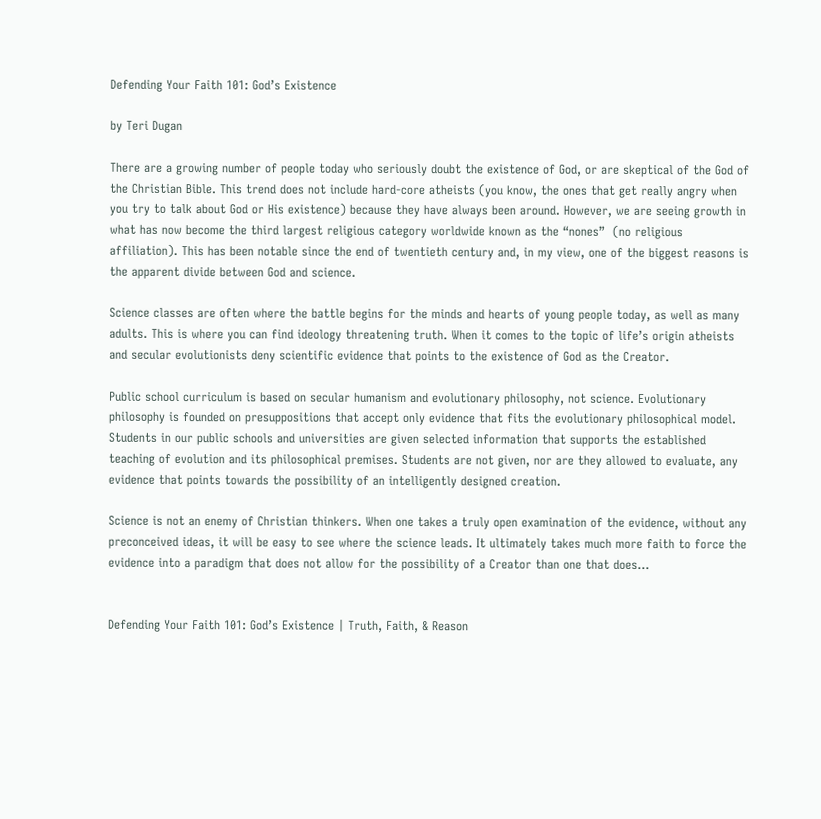Defending Your Faith 101: God’s Existence

by Teri Dugan

There are a growing number of people today who seriously doubt the existence of God, or are skeptical of the God of the Christian Bible. This trend does not include hard-core atheists (you know, the ones that get really angry when you try to talk about God or His existence) because they have always been around. However, we are seeing growth in what has now become the third largest religious category worldwide known as the “nones”  (no religious affiliation). This has been notable since the end of twentieth century and, in my view, one of the biggest reasons is the apparent divide between God and science.

Science classes are often where the battle begins for the minds and hearts of young people today, as well as many adults. This is where you can find ideology threatening truth. When it comes to the topic of life’s origin atheists and secular evolutionists deny scientific evidence that points to the existence of God as the Creator.

Public school curriculum is based on secular humanism and evolutionary philosophy, not science. Evolutionary philosophy is founded on presuppositions that accept only evidence that fits the evolutionary philosophical model. Students in our public schools and universities are given selected information that supports the established teaching of evolution and its philosophical premises. Students are not given, nor are they allowed to evaluate, any evidence that points towards the possibility of an intelligently designed creation.

Science is not an enemy of Christian thinkers. When one takes a truly open examination of the evidence, without any preconceived ideas, it will be easy to see where the science leads. It ultimately takes much more faith to force the evidence into a paradigm that does not allow for the possibility of a Creator than one that does…


Defending Your Faith 101: God’s Existence | Truth, Faith, & Reason